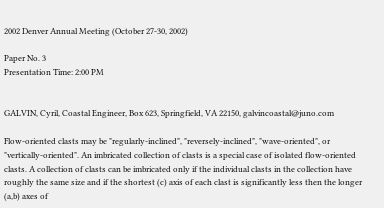2002 Denver Annual Meeting (October 27-30, 2002)

Paper No. 3
Presentation Time: 2:00 PM


GALVIN, Cyril, Coastal Engineer, Box 623, Springfield, VA 22150, galvincoastal@juno.com

Flow-oriented clasts may be "regularly-inclined", "reversely-inclined", "wave-oriented", or "vertically-oriented". An imbricated collection of clasts is a special case of isolated flow-oriented clasts. A collection of clasts can be imbricated only if the individual clasts in the collection have roughly the same size and if the shortest (c) axis of each clast is significantly less then the longer (a,b) axes of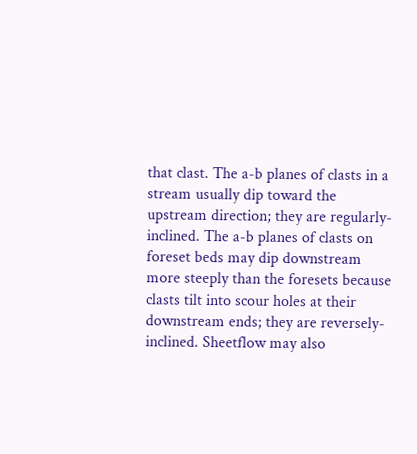that clast. The a-b planes of clasts in a stream usually dip toward the upstream direction; they are regularly-inclined. The a-b planes of clasts on foreset beds may dip downstream more steeply than the foresets because clasts tilt into scour holes at their downstream ends; they are reversely-inclined. Sheetflow may also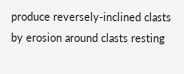produce reversely-inclined clasts by erosion around clasts resting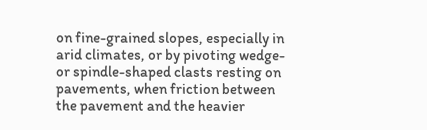on fine-grained slopes, especially in arid climates, or by pivoting wedge- or spindle-shaped clasts resting on pavements, when friction between the pavement and the heavier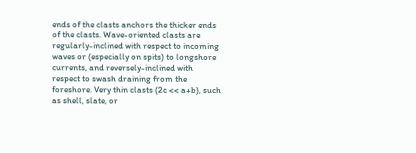ends of the clasts anchors the thicker ends of the clasts. Wave-oriented clasts are regularly-inclined with respect to incoming waves or (especially on spits) to longshore currents, and reversely-inclined with respect to swash draining from the foreshore. Very thin clasts (2c << a+b), such as shell, slate, or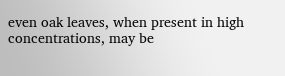even oak leaves, when present in high concentrations, may be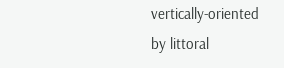vertically-oriented by littoral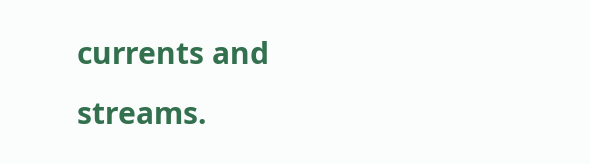currents and streams.